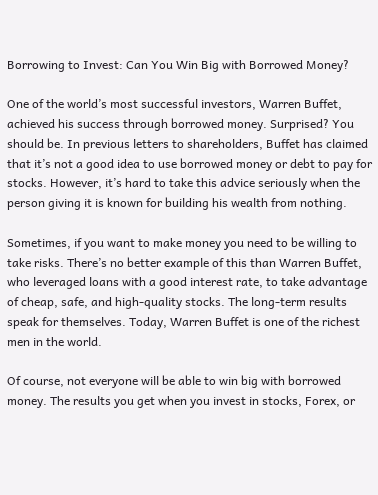Borrowing to Invest: Can You Win Big with Borrowed Money?

One of the world’s most successful investors, Warren Buffet, achieved his success through borrowed money. Surprised? You should be. In previous letters to shareholders, Buffet has claimed that it’s not a good idea to use borrowed money or debt to pay for stocks. However, it’s hard to take this advice seriously when the person giving it is known for building his wealth from nothing.

Sometimes, if you want to make money you need to be willing to take risks. There’s no better example of this than Warren Buffet, who leveraged loans with a good interest rate, to take advantage of cheap, safe, and high-quality stocks. The long-term results speak for themselves. Today, Warren Buffet is one of the richest men in the world.

Of course, not everyone will be able to win big with borrowed money. The results you get when you invest in stocks, Forex, or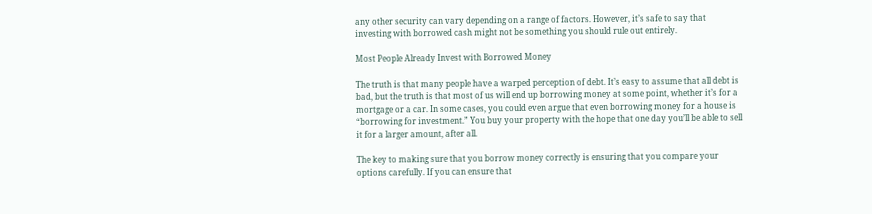any other security can vary depending on a range of factors. However, it’s safe to say that investing with borrowed cash might not be something you should rule out entirely.

Most People Already Invest with Borrowed Money

The truth is that many people have a warped perception of debt. It’s easy to assume that all debt is bad, but the truth is that most of us will end up borrowing money at some point, whether it’s for a mortgage or a car. In some cases, you could even argue that even borrowing money for a house is “borrowing for investment.” You buy your property with the hope that one day you’ll be able to sell it for a larger amount, after all.

The key to making sure that you borrow money correctly is ensuring that you compare your options carefully. If you can ensure that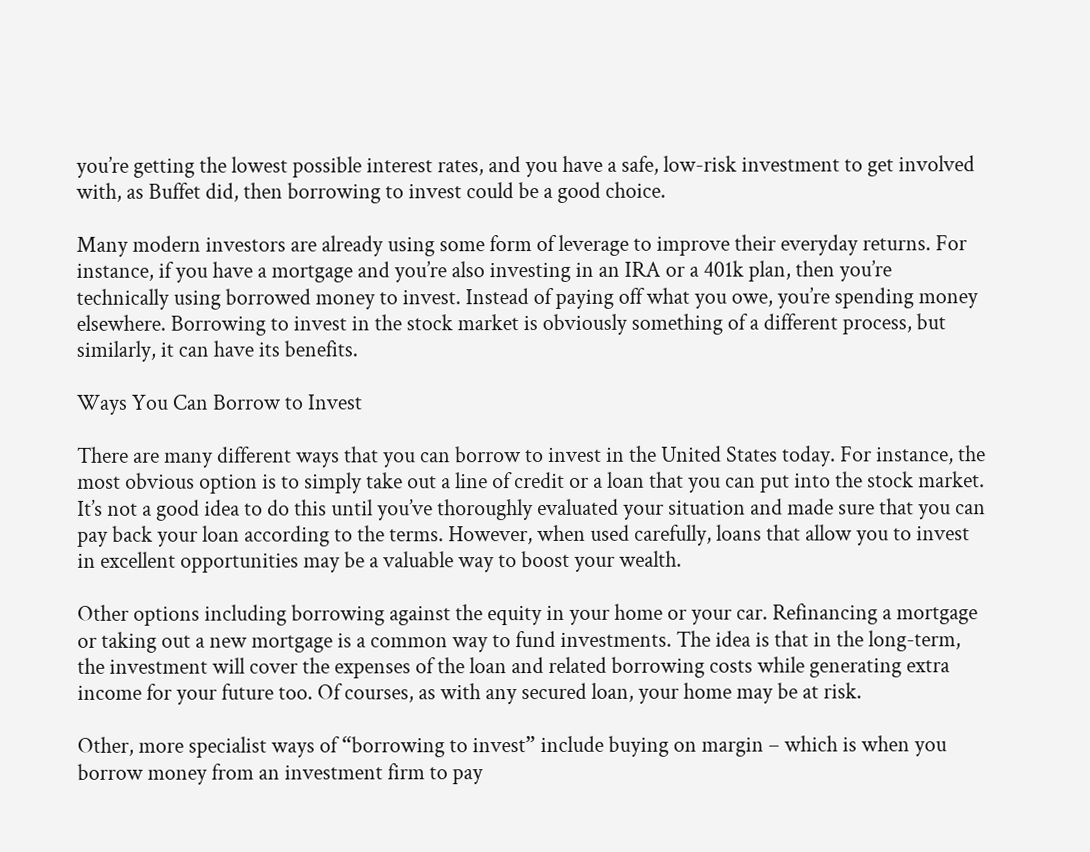you’re getting the lowest possible interest rates, and you have a safe, low-risk investment to get involved with, as Buffet did, then borrowing to invest could be a good choice.

Many modern investors are already using some form of leverage to improve their everyday returns. For instance, if you have a mortgage and you’re also investing in an IRA or a 401k plan, then you’re technically using borrowed money to invest. Instead of paying off what you owe, you’re spending money elsewhere. Borrowing to invest in the stock market is obviously something of a different process, but similarly, it can have its benefits.

Ways You Can Borrow to Invest

There are many different ways that you can borrow to invest in the United States today. For instance, the most obvious option is to simply take out a line of credit or a loan that you can put into the stock market. It’s not a good idea to do this until you’ve thoroughly evaluated your situation and made sure that you can pay back your loan according to the terms. However, when used carefully, loans that allow you to invest in excellent opportunities may be a valuable way to boost your wealth.

Other options including borrowing against the equity in your home or your car. Refinancing a mortgage or taking out a new mortgage is a common way to fund investments. The idea is that in the long-term, the investment will cover the expenses of the loan and related borrowing costs while generating extra income for your future too. Of courses, as with any secured loan, your home may be at risk.

Other, more specialist ways of “borrowing to invest” include buying on margin – which is when you borrow money from an investment firm to pay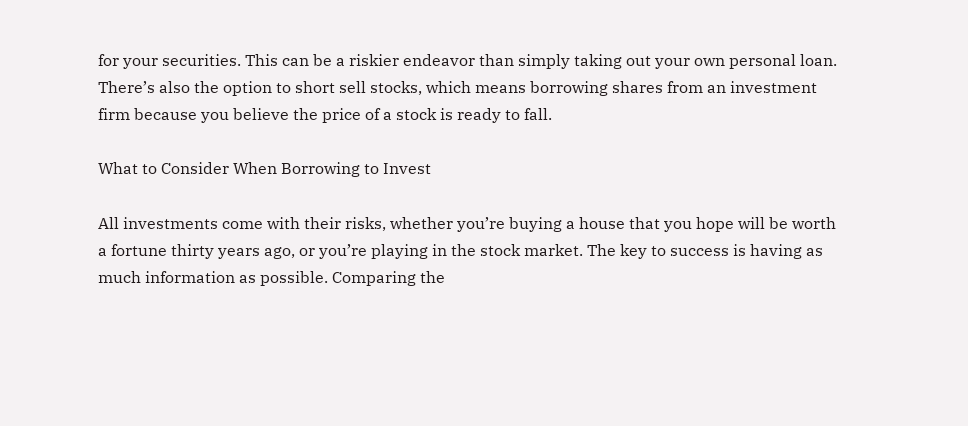for your securities. This can be a riskier endeavor than simply taking out your own personal loan. There’s also the option to short sell stocks, which means borrowing shares from an investment firm because you believe the price of a stock is ready to fall.

What to Consider When Borrowing to Invest

All investments come with their risks, whether you’re buying a house that you hope will be worth a fortune thirty years ago, or you’re playing in the stock market. The key to success is having as much information as possible. Comparing the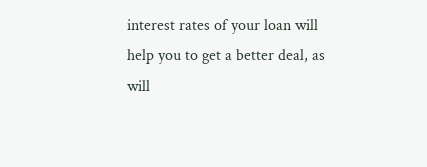interest rates of your loan will help you to get a better deal, as will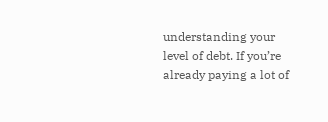understanding your level of debt. If you’re already paying a lot of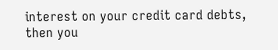interest on your credit card debts, then you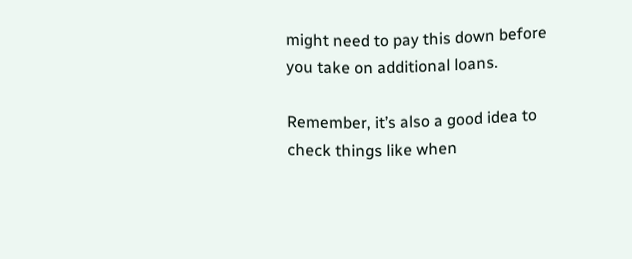might need to pay this down before you take on additional loans.

Remember, it’s also a good idea to check things like when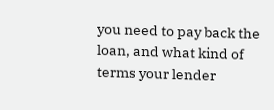you need to pay back the loan, and what kind of terms your lender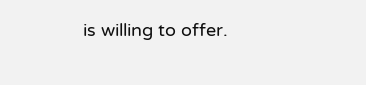is willing to offer.